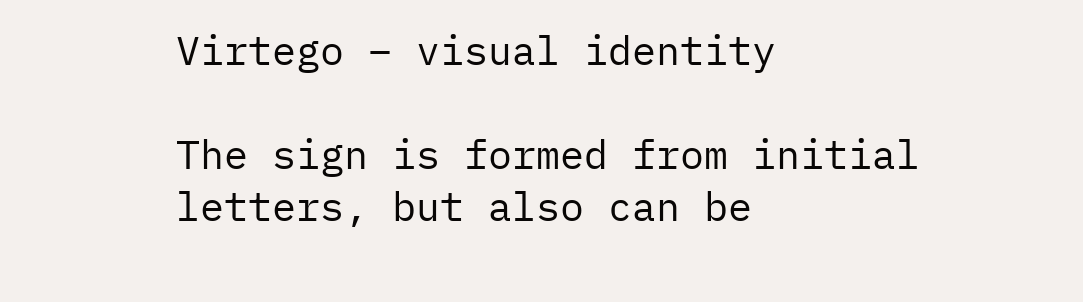Virtego – visual identity

The sign is formed from initial letters, but also can be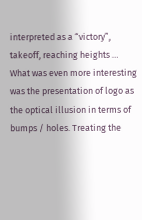interpreted as a “victory”, takeoff, reaching heights … What was even more interesting was the presentation of logo as the optical illusion in terms of bumps / holes. Treating the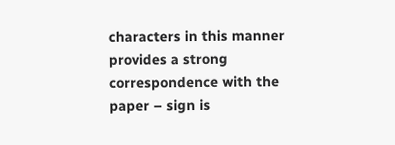characters in this manner provides a strong correspondence with the paper – sign is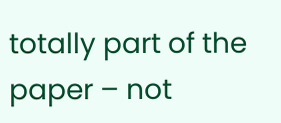totally part of the paper – not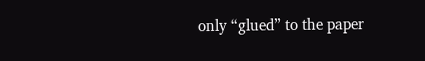only “glued” to the paper